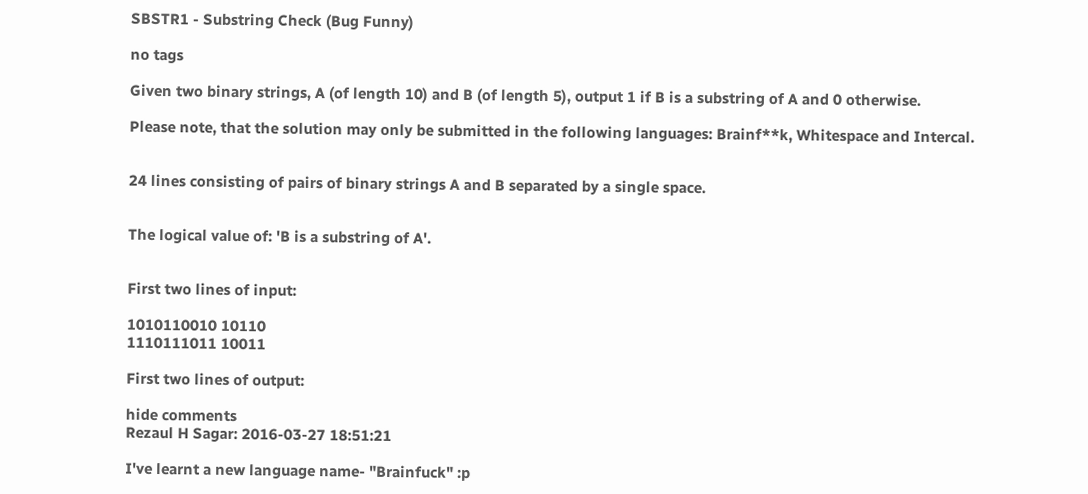SBSTR1 - Substring Check (Bug Funny)

no tags

Given two binary strings, A (of length 10) and B (of length 5), output 1 if B is a substring of A and 0 otherwise.

Please note, that the solution may only be submitted in the following languages: Brainf**k, Whitespace and Intercal.


24 lines consisting of pairs of binary strings A and B separated by a single space.


The logical value of: 'B is a substring of A'.


First two lines of input:

1010110010 10110
1110111011 10011

First two lines of output:

hide comments
Rezaul H Sagar: 2016-03-27 18:51:21

I've learnt a new language name- "Brainfuck" :p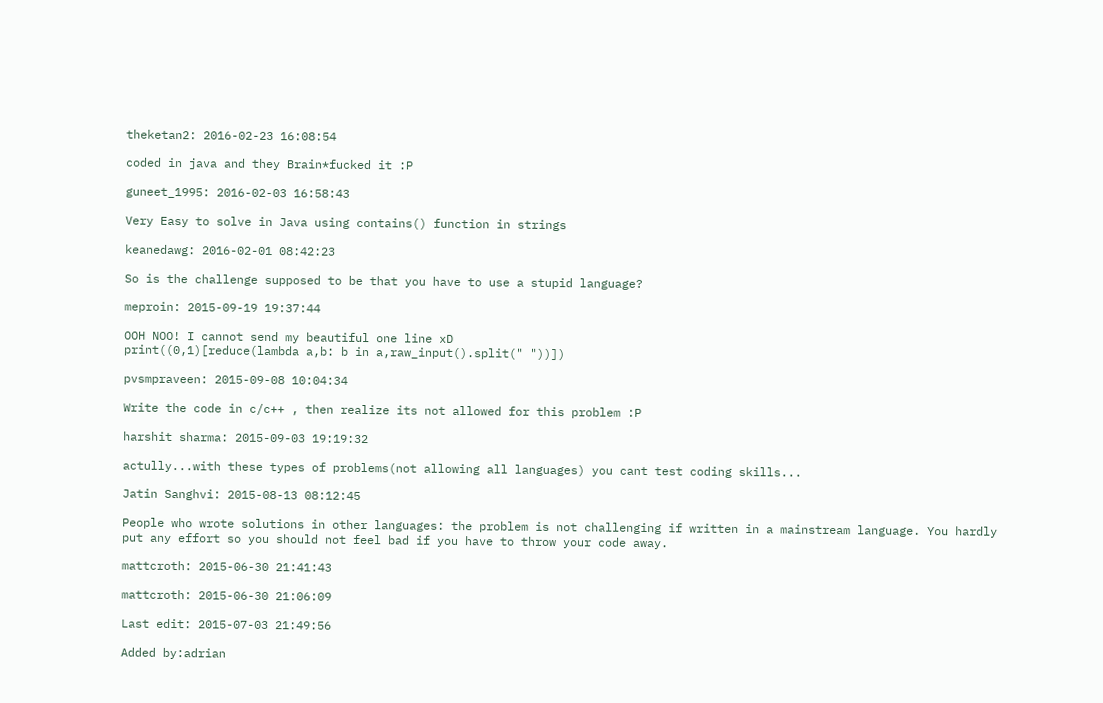theketan2: 2016-02-23 16:08:54

coded in java and they Brain*fucked it :P

guneet_1995: 2016-02-03 16:58:43

Very Easy to solve in Java using contains() function in strings

keanedawg: 2016-02-01 08:42:23

So is the challenge supposed to be that you have to use a stupid language?

meproin: 2015-09-19 19:37:44

OOH NOO! I cannot send my beautiful one line xD
print((0,1)[reduce(lambda a,b: b in a,raw_input().split(" "))])

pvsmpraveen: 2015-09-08 10:04:34

Write the code in c/c++ , then realize its not allowed for this problem :P

harshit sharma: 2015-09-03 19:19:32

actully...with these types of problems(not allowing all languages) you cant test coding skills...

Jatin Sanghvi: 2015-08-13 08:12:45

People who wrote solutions in other languages: the problem is not challenging if written in a mainstream language. You hardly put any effort so you should not feel bad if you have to throw your code away.

mattcroth: 2015-06-30 21:41:43

mattcroth: 2015-06-30 21:06:09

Last edit: 2015-07-03 21:49:56

Added by:adrian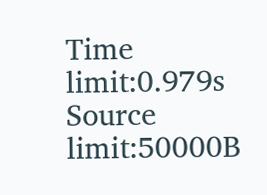Time limit:0.979s
Source limit:50000B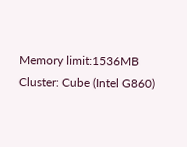Memory limit:1536MB
Cluster: Cube (Intel G860)